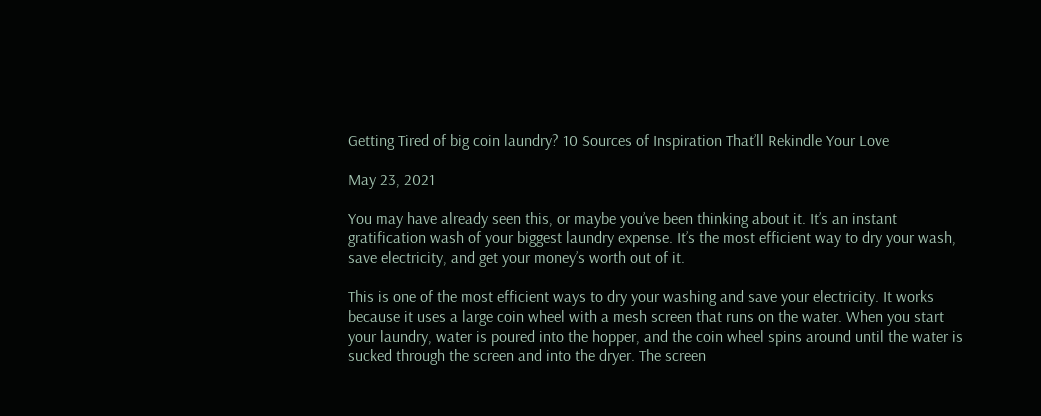Getting Tired of big coin laundry? 10 Sources of Inspiration That’ll Rekindle Your Love

May 23, 2021

You may have already seen this, or maybe you’ve been thinking about it. It’s an instant gratification wash of your biggest laundry expense. It’s the most efficient way to dry your wash, save electricity, and get your money’s worth out of it.

This is one of the most efficient ways to dry your washing and save your electricity. It works because it uses a large coin wheel with a mesh screen that runs on the water. When you start your laundry, water is poured into the hopper, and the coin wheel spins around until the water is sucked through the screen and into the dryer. The screen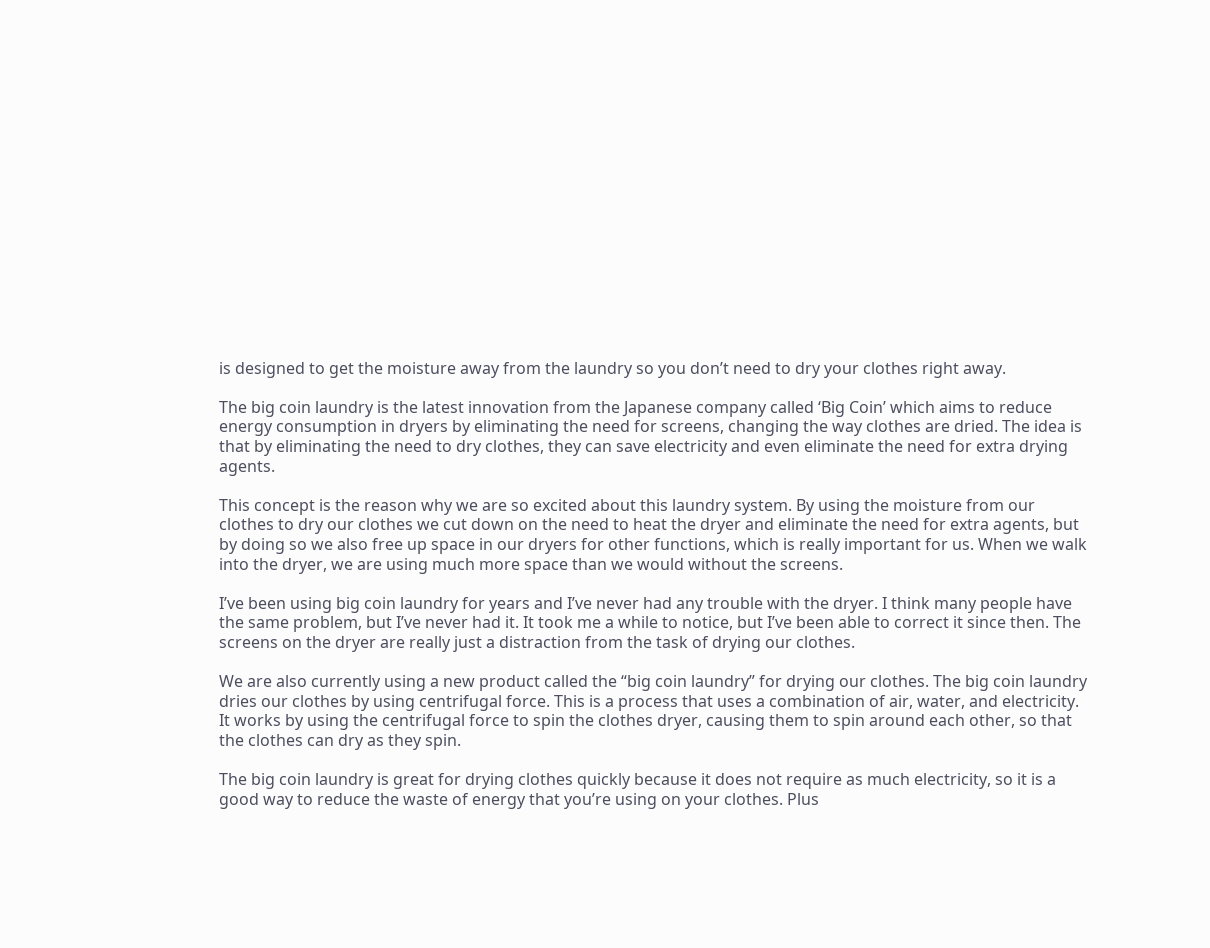is designed to get the moisture away from the laundry so you don’t need to dry your clothes right away.

The big coin laundry is the latest innovation from the Japanese company called ‘Big Coin’ which aims to reduce energy consumption in dryers by eliminating the need for screens, changing the way clothes are dried. The idea is that by eliminating the need to dry clothes, they can save electricity and even eliminate the need for extra drying agents.

This concept is the reason why we are so excited about this laundry system. By using the moisture from our clothes to dry our clothes we cut down on the need to heat the dryer and eliminate the need for extra agents, but by doing so we also free up space in our dryers for other functions, which is really important for us. When we walk into the dryer, we are using much more space than we would without the screens.

I’ve been using big coin laundry for years and I’ve never had any trouble with the dryer. I think many people have the same problem, but I’ve never had it. It took me a while to notice, but I’ve been able to correct it since then. The screens on the dryer are really just a distraction from the task of drying our clothes.

We are also currently using a new product called the “big coin laundry” for drying our clothes. The big coin laundry dries our clothes by using centrifugal force. This is a process that uses a combination of air, water, and electricity. It works by using the centrifugal force to spin the clothes dryer, causing them to spin around each other, so that the clothes can dry as they spin.

The big coin laundry is great for drying clothes quickly because it does not require as much electricity, so it is a good way to reduce the waste of energy that you’re using on your clothes. Plus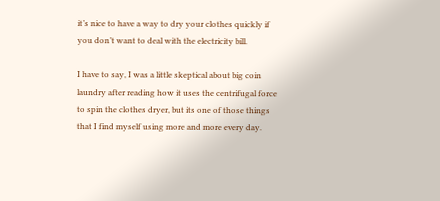it’s nice to have a way to dry your clothes quickly if you don’t want to deal with the electricity bill.

I have to say, I was a little skeptical about big coin laundry after reading how it uses the centrifugal force to spin the clothes dryer, but its one of those things that I find myself using more and more every day.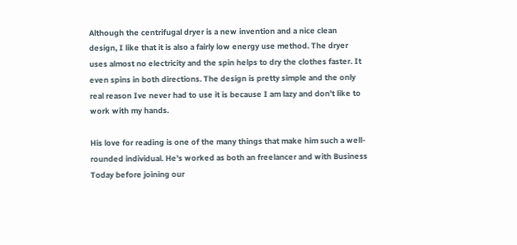Although the centrifugal dryer is a new invention and a nice clean design, I like that it is also a fairly low energy use method. The dryer uses almost no electricity and the spin helps to dry the clothes faster. It even spins in both directions. The design is pretty simple and the only real reason Ive never had to use it is because I am lazy and don’t like to work with my hands.

His love for reading is one of the many things that make him such a well-rounded individual. He's worked as both an freelancer and with Business Today before joining our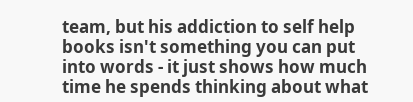team, but his addiction to self help books isn't something you can put into words - it just shows how much time he spends thinking about what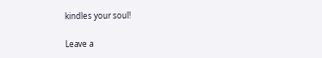kindles your soul!

Leave a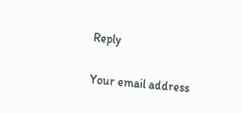Reply

Your email address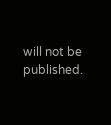will not be published.